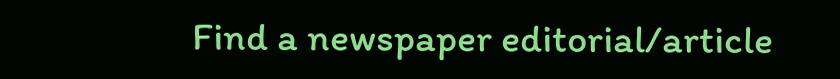Find a newspaper editorial/article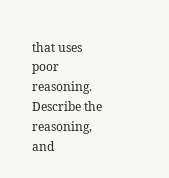that uses poor reasoning. Describe the reasoning, and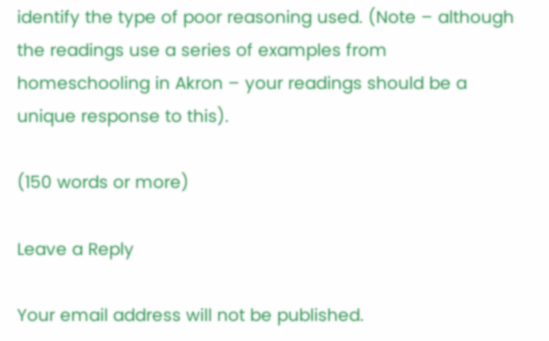identify the type of poor reasoning used. (Note – although the readings use a series of examples from homeschooling in Akron – your readings should be a unique response to this).

(150 words or more)

Leave a Reply

Your email address will not be published.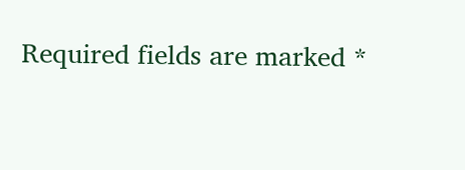Required fields are marked *